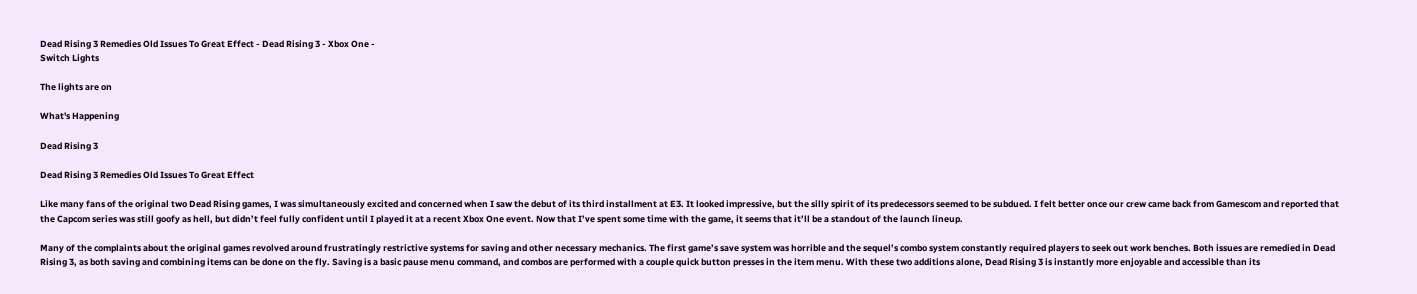Dead Rising 3 Remedies Old Issues To Great Effect - Dead Rising 3 - Xbox One -
Switch Lights

The lights are on

What's Happening

Dead Rising 3

Dead Rising 3 Remedies Old Issues To Great Effect

Like many fans of the original two Dead Rising games, I was simultaneously excited and concerned when I saw the debut of its third installment at E3. It looked impressive, but the silly spirit of its predecessors seemed to be subdued. I felt better once our crew came back from Gamescom and reported that the Capcom series was still goofy as hell, but didn’t feel fully confident until I played it at a recent Xbox One event. Now that I’ve spent some time with the game, it seems that it’ll be a standout of the launch lineup.

Many of the complaints about the original games revolved around frustratingly restrictive systems for saving and other necessary mechanics. The first game’s save system was horrible and the sequel’s combo system constantly required players to seek out work benches. Both issues are remedied in Dead Rising 3, as both saving and combining items can be done on the fly. Saving is a basic pause menu command, and combos are performed with a couple quick button presses in the item menu. With these two additions alone, Dead Rising 3 is instantly more enjoyable and accessible than its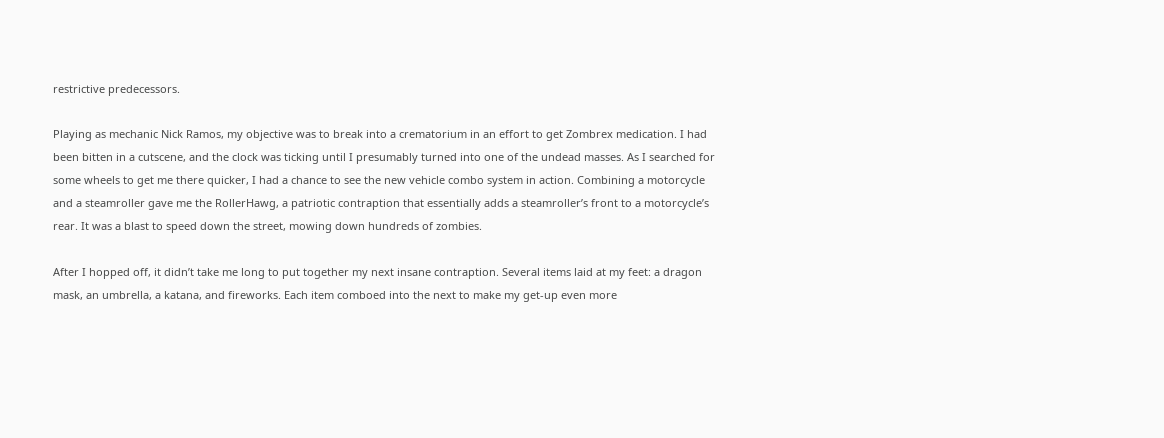restrictive predecessors.

Playing as mechanic Nick Ramos, my objective was to break into a crematorium in an effort to get Zombrex medication. I had been bitten in a cutscene, and the clock was ticking until I presumably turned into one of the undead masses. As I searched for some wheels to get me there quicker, I had a chance to see the new vehicle combo system in action. Combining a motorcycle and a steamroller gave me the RollerHawg, a patriotic contraption that essentially adds a steamroller’s front to a motorcycle’s rear. It was a blast to speed down the street, mowing down hundreds of zombies.

After I hopped off, it didn’t take me long to put together my next insane contraption. Several items laid at my feet: a dragon mask, an umbrella, a katana, and fireworks. Each item comboed into the next to make my get-up even more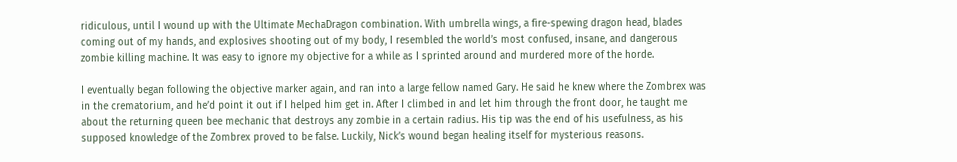ridiculous, until I wound up with the Ultimate MechaDragon combination. With umbrella wings, a fire-spewing dragon head, blades coming out of my hands, and explosives shooting out of my body, I resembled the world’s most confused, insane, and dangerous zombie killing machine. It was easy to ignore my objective for a while as I sprinted around and murdered more of the horde.

I eventually began following the objective marker again, and ran into a large fellow named Gary. He said he knew where the Zombrex was in the crematorium, and he’d point it out if I helped him get in. After I climbed in and let him through the front door, he taught me about the returning queen bee mechanic that destroys any zombie in a certain radius. His tip was the end of his usefulness, as his supposed knowledge of the Zombrex proved to be false. Luckily, Nick’s wound began healing itself for mysterious reasons.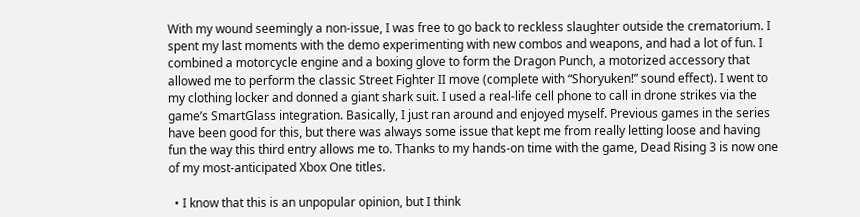With my wound seemingly a non-issue, I was free to go back to reckless slaughter outside the crematorium. I spent my last moments with the demo experimenting with new combos and weapons, and had a lot of fun. I combined a motorcycle engine and a boxing glove to form the Dragon Punch, a motorized accessory that allowed me to perform the classic Street Fighter II move (complete with “Shoryuken!” sound effect). I went to my clothing locker and donned a giant shark suit. I used a real-life cell phone to call in drone strikes via the game’s SmartGlass integration. Basically, I just ran around and enjoyed myself. Previous games in the series have been good for this, but there was always some issue that kept me from really letting loose and having fun the way this third entry allows me to. Thanks to my hands-on time with the game, Dead Rising 3 is now one of my most-anticipated Xbox One titles.

  • I know that this is an unpopular opinion, but I think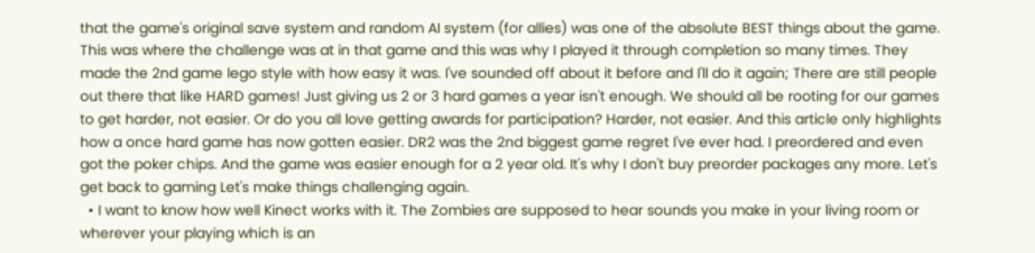that the game's original save system and random AI system (for allies) was one of the absolute BEST things about the game. This was where the challenge was at in that game and this was why I played it through completion so many times. They made the 2nd game lego style with how easy it was. I've sounded off about it before and I'll do it again; There are still people out there that like HARD games! Just giving us 2 or 3 hard games a year isn't enough. We should all be rooting for our games to get harder, not easier. Or do you all love getting awards for participation? Harder, not easier. And this article only highlights how a once hard game has now gotten easier. DR2 was the 2nd biggest game regret I've ever had. I preordered and even got the poker chips. And the game was easier enough for a 2 year old. It's why I don't buy preorder packages any more. Let's get back to gaming Let's make things challenging again.
  • I want to know how well Kinect works with it. The Zombies are supposed to hear sounds you make in your living room or wherever your playing which is an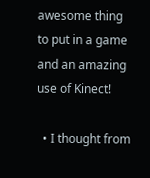awesome thing to put in a game and an amazing use of Kinect!

  • I thought from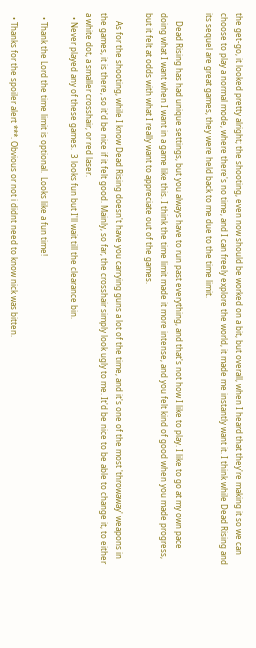the get-go, it looked pretty alright; the shooting, even now should be worked on a bit, but overall, when I heard that they're making it so we can choose to play a normal mode, where there's no time, and I can freely explore the world, it made me instantly want it. I think while Dead Rising and its sequel are great games, they were held back to me due to the time limit.

    Dead Rising has had unique settings, but you always have to run past everything, and that's not how I like to play. I like to go at my own pace doing what I want when I want in a game like this. I think the time limit made it more intense, and you felt kind of good when you made progress, but it felt at odds with what I really want to appreciate out of the games.

    As for the shooting, while I know Dead Rising doesn't have you carrying guns a lot of the time, and it's one of the most 'throwaway' weapons in the games, it is there, so it'd be nice if it felt good. Mainly, so far, the crosshair simply look ugly to me. It'd be nice to be able to change it, to either a white dot, a smaller crosshair, or red laser.
  • Never played any of these games.  3 looks fun but I'll wait till the clearance bin.

  • Thank the Lord the time limit is optional.  Looks like a fun time!

  • Thanks for the spoiler alert ***. Obvious or not i didnt need to know nick was bitten.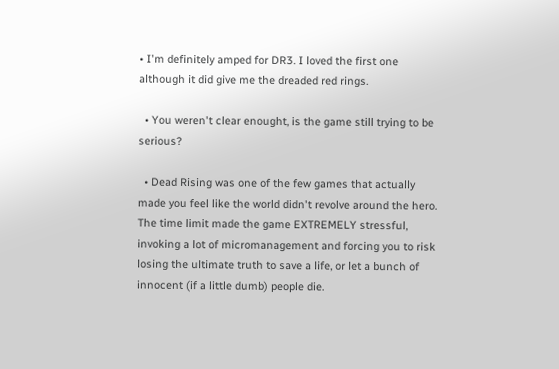• I'm definitely amped for DR3. I loved the first one although it did give me the dreaded red rings.

  • You weren't clear enought, is the game still trying to be serious?

  • Dead Rising was one of the few games that actually made you feel like the world didn't revolve around the hero. The time limit made the game EXTREMELY stressful, invoking a lot of micromanagement and forcing you to risk losing the ultimate truth to save a life, or let a bunch of innocent (if a little dumb) people die.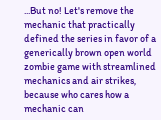...But no! Let's remove the mechanic that practically defined the series in favor of a generically brown open world zombie game with streamlined mechanics and air strikes, because who cares how a mechanic can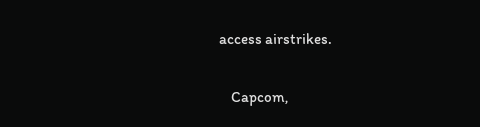access airstrikes.

    Capcom,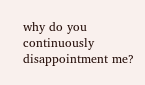why do you continuously disappointment me?